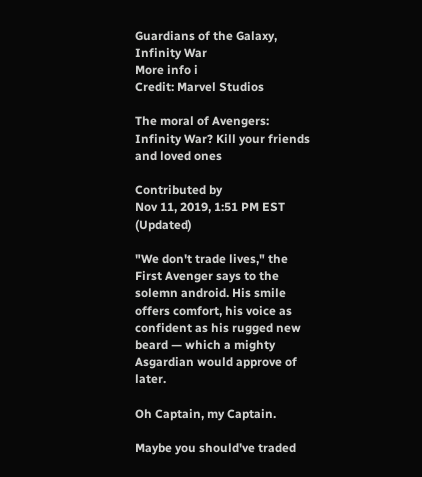Guardians of the Galaxy, Infinity War
More info i
Credit: Marvel Studios

The moral of Avengers: Infinity War? Kill your friends and loved ones

Contributed by
Nov 11, 2019, 1:51 PM EST (Updated)

"We don't trade lives," the First Avenger says to the solemn android. His smile offers comfort, his voice as confident as his rugged new beard — which a mighty Asgardian would approve of later.

Oh Captain, my Captain.

Maybe you should've traded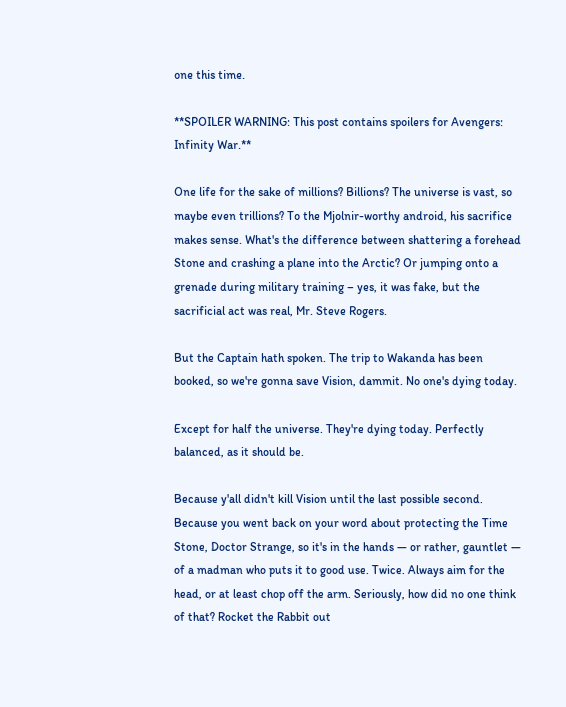one this time.

**SPOILER WARNING: This post contains spoilers for Avengers: Infinity War.**

One life for the sake of millions? Billions? The universe is vast, so maybe even trillions? To the Mjolnir-worthy android, his sacrifice makes sense. What's the difference between shattering a forehead Stone and crashing a plane into the Arctic? Or jumping onto a grenade during military training – yes, it was fake, but the sacrificial act was real, Mr. Steve Rogers.

But the Captain hath spoken. The trip to Wakanda has been booked, so we're gonna save Vision, dammit. No one's dying today.

Except for half the universe. They're dying today. Perfectly balanced, as it should be.

Because y'all didn't kill Vision until the last possible second. Because you went back on your word about protecting the Time Stone, Doctor Strange, so it's in the hands — or rather, gauntlet — of a madman who puts it to good use. Twice. Always aim for the head, or at least chop off the arm. Seriously, how did no one think of that? Rocket the Rabbit out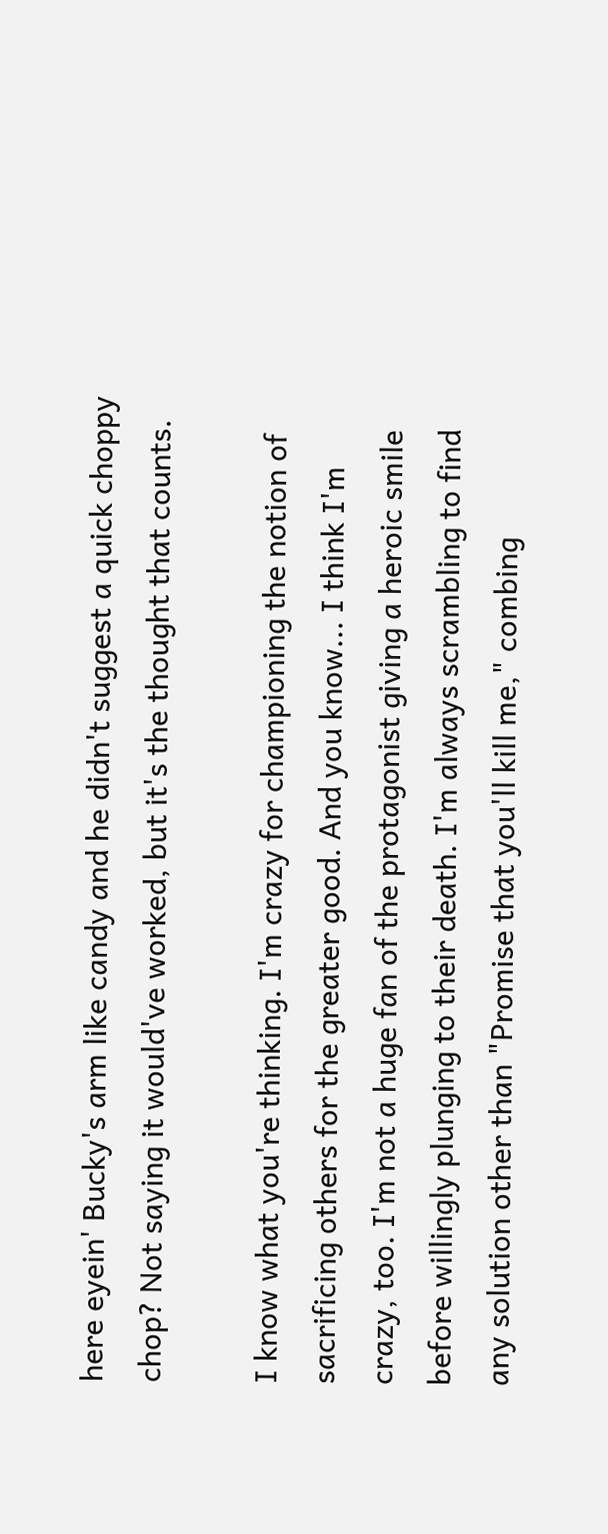here eyein' Bucky's arm like candy and he didn't suggest a quick choppy chop? Not saying it would've worked, but it's the thought that counts.

I know what you're thinking. I'm crazy for championing the notion of sacrificing others for the greater good. And you know... I think I'm crazy, too. I'm not a huge fan of the protagonist giving a heroic smile before willingly plunging to their death. I'm always scrambling to find any solution other than "Promise that you'll kill me," combing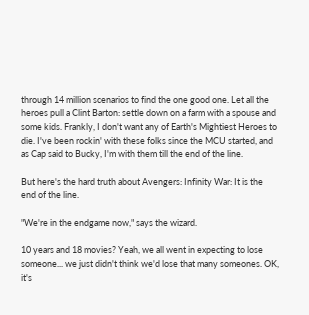through 14 million scenarios to find the one good one. Let all the heroes pull a Clint Barton: settle down on a farm with a spouse and some kids. Frankly, I don't want any of Earth's Mightiest Heroes to die. I've been rockin' with these folks since the MCU started, and as Cap said to Bucky, I'm with them till the end of the line.

But here's the hard truth about Avengers: Infinity War: It is the end of the line.

"We're in the endgame now," says the wizard.

10 years and 18 movies? Yeah, we all went in expecting to lose someone... we just didn't think we'd lose that many someones. OK, it's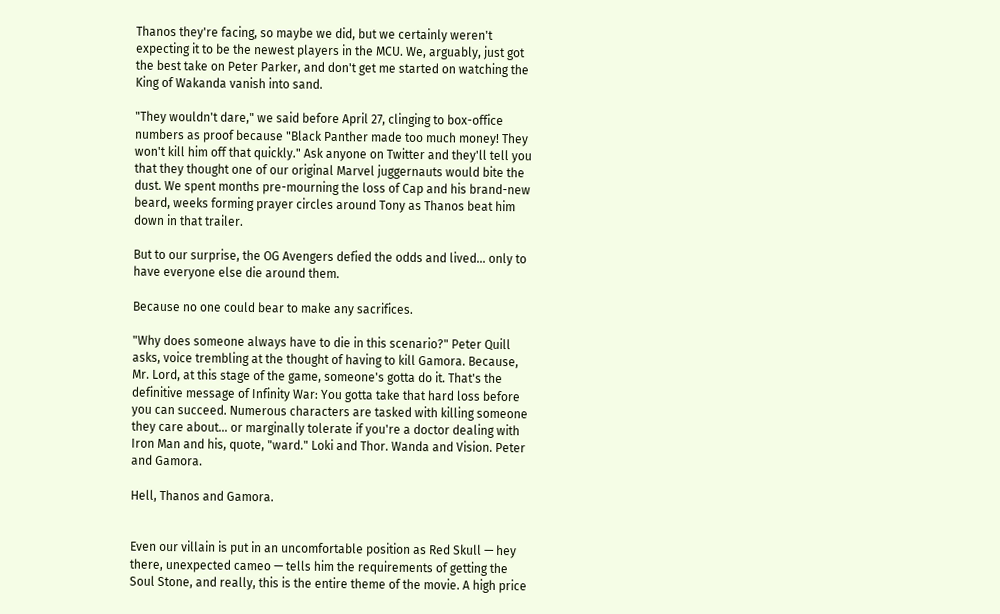Thanos they're facing, so maybe we did, but we certainly weren't expecting it to be the newest players in the MCU. We, arguably, just got the best take on Peter Parker, and don't get me started on watching the King of Wakanda vanish into sand.

"They wouldn't dare," we said before April 27, clinging to box-office numbers as proof because "Black Panther made too much money! They won't kill him off that quickly." Ask anyone on Twitter and they'll tell you that they thought one of our original Marvel juggernauts would bite the dust. We spent months pre-mourning the loss of Cap and his brand-new beard, weeks forming prayer circles around Tony as Thanos beat him down in that trailer.

But to our surprise, the OG Avengers defied the odds and lived... only to have everyone else die around them.

Because no one could bear to make any sacrifices.

"Why does someone always have to die in this scenario?" Peter Quill asks, voice trembling at the thought of having to kill Gamora. Because, Mr. Lord, at this stage of the game, someone's gotta do it. That's the definitive message of Infinity War: You gotta take that hard loss before you can succeed. Numerous characters are tasked with killing someone they care about... or marginally tolerate if you're a doctor dealing with Iron Man and his, quote, "ward." Loki and Thor. Wanda and Vision. Peter and Gamora.

Hell, Thanos and Gamora.


Even our villain is put in an uncomfortable position as Red Skull — hey there, unexpected cameo — tells him the requirements of getting the Soul Stone, and really, this is the entire theme of the movie. A high price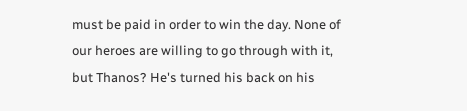must be paid in order to win the day. None of our heroes are willing to go through with it, but Thanos? He's turned his back on his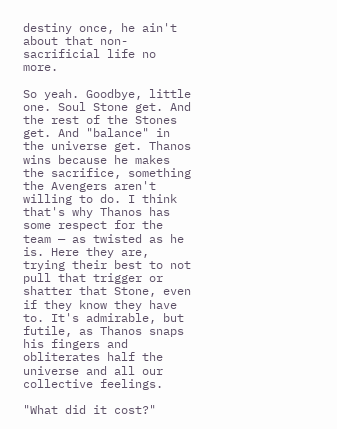destiny once, he ain't about that non-sacrificial life no more.

So yeah. Goodbye, little one. Soul Stone get. And the rest of the Stones get. And "balance" in the universe get. Thanos wins because he makes the sacrifice, something the Avengers aren't willing to do. I think that's why Thanos has some respect for the team — as twisted as he is. Here they are, trying their best to not pull that trigger or shatter that Stone, even if they know they have to. It's admirable, but futile, as Thanos snaps his fingers and obliterates half the universe and all our collective feelings.

"What did it cost?"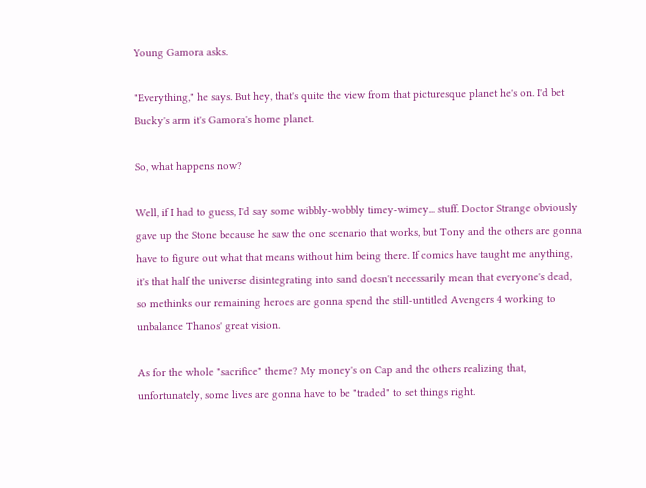Young Gamora asks.

"Everything," he says. But hey, that's quite the view from that picturesque planet he's on. I'd bet Bucky's arm it's Gamora's home planet.

So, what happens now?

Well, if I had to guess, I'd say some wibbly-wobbly timey-wimey... stuff. Doctor Strange obviously gave up the Stone because he saw the one scenario that works, but Tony and the others are gonna have to figure out what that means without him being there. If comics have taught me anything, it's that half the universe disintegrating into sand doesn't necessarily mean that everyone's dead, so methinks our remaining heroes are gonna spend the still-untitled Avengers 4 working to unbalance Thanos' great vision.

As for the whole "sacrifice" theme? My money's on Cap and the others realizing that, unfortunately, some lives are gonna have to be "traded" to set things right.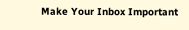Make Your Inbox Important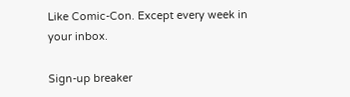Like Comic-Con. Except every week in your inbox.

Sign-up breaker